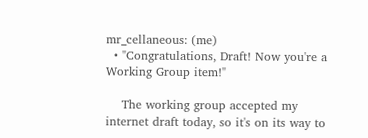mr_cellaneous: (me)
  • "Congratulations, Draft! Now you're a Working Group item!"

    The working group accepted my internet draft today, so it's on its way to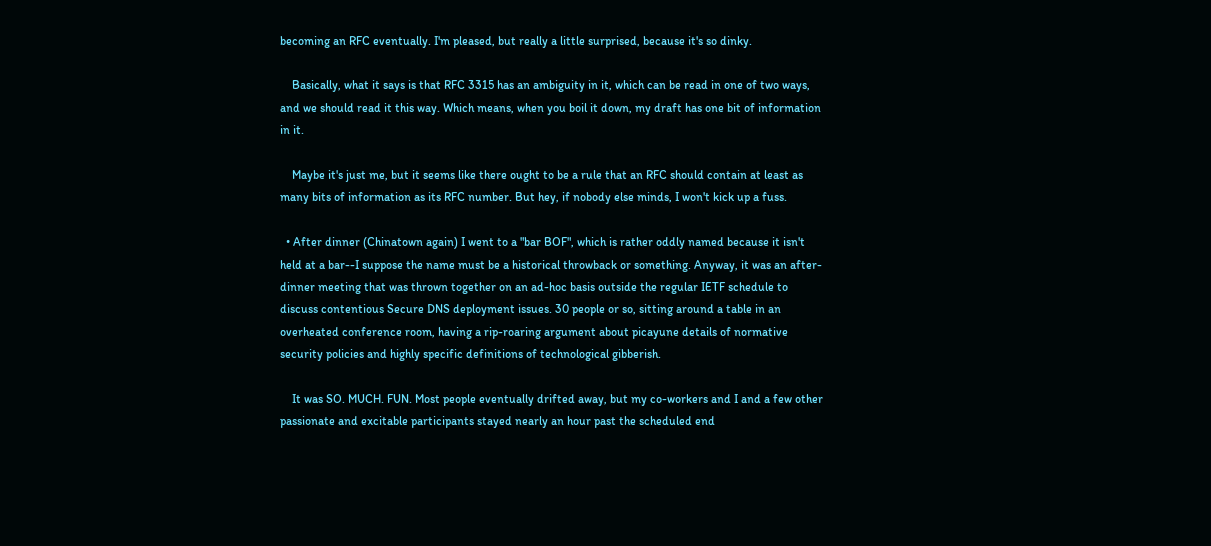becoming an RFC eventually. I'm pleased, but really a little surprised, because it's so dinky.

    Basically, what it says is that RFC 3315 has an ambiguity in it, which can be read in one of two ways, and we should read it this way. Which means, when you boil it down, my draft has one bit of information in it.

    Maybe it's just me, but it seems like there ought to be a rule that an RFC should contain at least as many bits of information as its RFC number. But hey, if nobody else minds, I won't kick up a fuss.

  • After dinner (Chinatown again) I went to a "bar BOF", which is rather oddly named because it isn't held at a bar--I suppose the name must be a historical throwback or something. Anyway, it was an after-dinner meeting that was thrown together on an ad-hoc basis outside the regular IETF schedule to discuss contentious Secure DNS deployment issues. 30 people or so, sitting around a table in an overheated conference room, having a rip-roaring argument about picayune details of normative security policies and highly specific definitions of technological gibberish.

    It was SO. MUCH. FUN. Most people eventually drifted away, but my co-workers and I and a few other passionate and excitable participants stayed nearly an hour past the scheduled end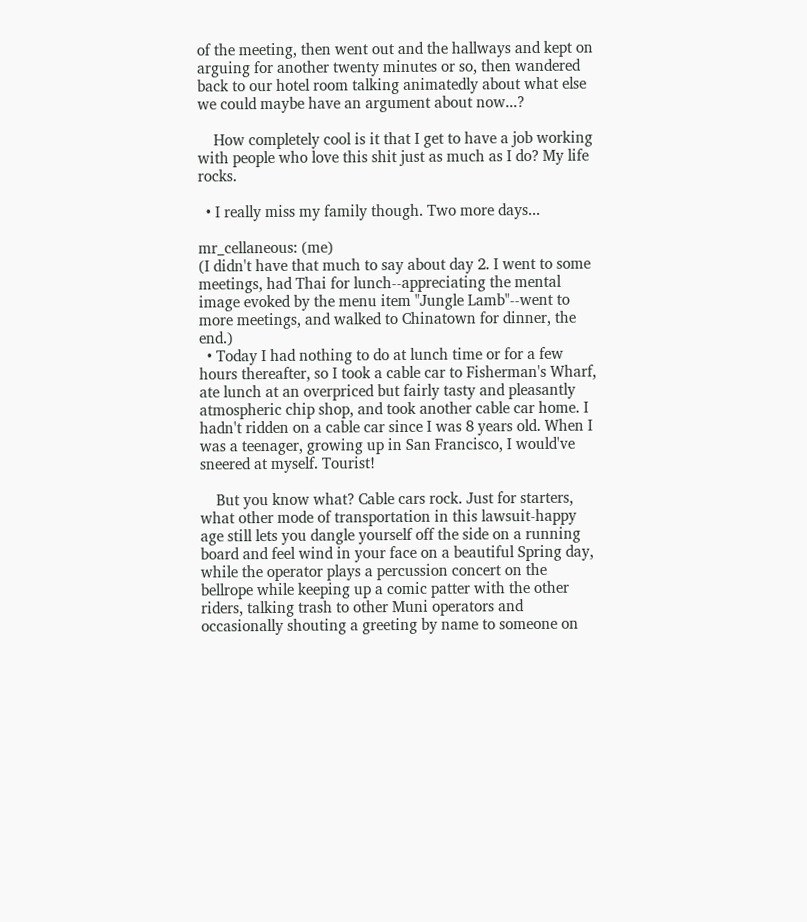of the meeting, then went out and the hallways and kept on arguing for another twenty minutes or so, then wandered back to our hotel room talking animatedly about what else we could maybe have an argument about now...?

    How completely cool is it that I get to have a job working with people who love this shit just as much as I do? My life rocks.

  • I really miss my family though. Two more days...

mr_cellaneous: (me)
(I didn't have that much to say about day 2. I went to some meetings, had Thai for lunch--appreciating the mental image evoked by the menu item "Jungle Lamb"--went to more meetings, and walked to Chinatown for dinner, the end.)
  • Today I had nothing to do at lunch time or for a few hours thereafter, so I took a cable car to Fisherman's Wharf, ate lunch at an overpriced but fairly tasty and pleasantly atmospheric chip shop, and took another cable car home. I hadn't ridden on a cable car since I was 8 years old. When I was a teenager, growing up in San Francisco, I would've sneered at myself. Tourist!

    But you know what? Cable cars rock. Just for starters, what other mode of transportation in this lawsuit-happy age still lets you dangle yourself off the side on a running board and feel wind in your face on a beautiful Spring day, while the operator plays a percussion concert on the bellrope while keeping up a comic patter with the other riders, talking trash to other Muni operators and occasionally shouting a greeting by name to someone on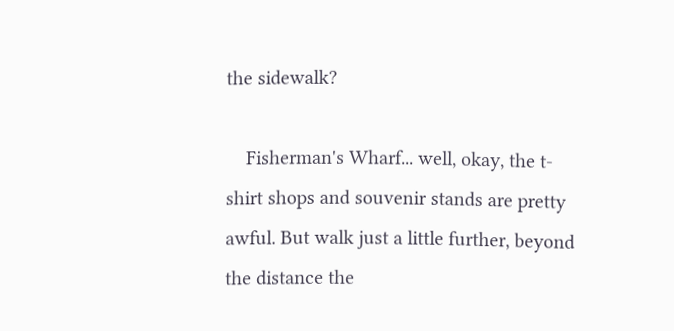the sidewalk?

    Fisherman's Wharf... well, okay, the t-shirt shops and souvenir stands are pretty awful. But walk just a little further, beyond the distance the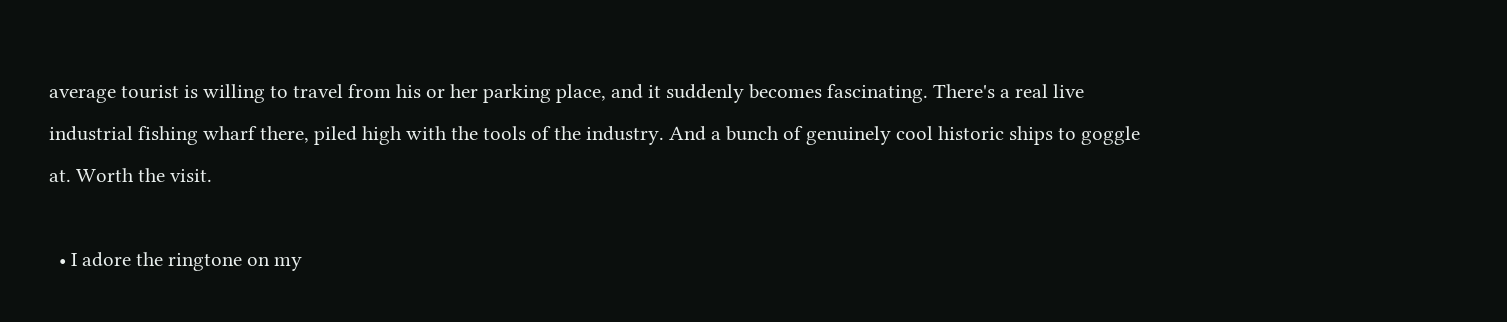average tourist is willing to travel from his or her parking place, and it suddenly becomes fascinating. There's a real live industrial fishing wharf there, piled high with the tools of the industry. And a bunch of genuinely cool historic ships to goggle at. Worth the visit.

  • I adore the ringtone on my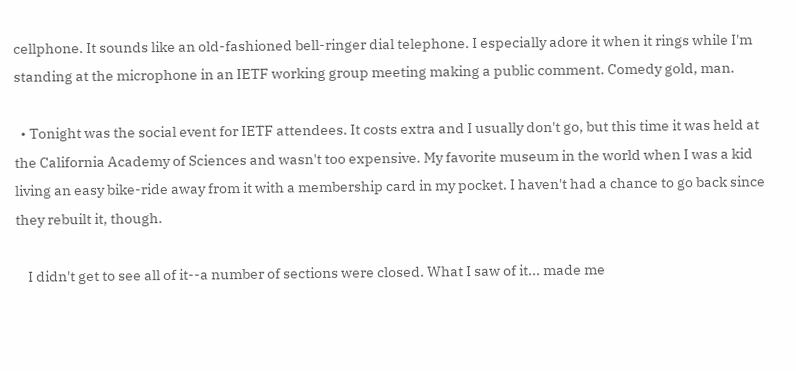cellphone. It sounds like an old-fashioned bell-ringer dial telephone. I especially adore it when it rings while I'm standing at the microphone in an IETF working group meeting making a public comment. Comedy gold, man.

  • Tonight was the social event for IETF attendees. It costs extra and I usually don't go, but this time it was held at the California Academy of Sciences and wasn't too expensive. My favorite museum in the world when I was a kid living an easy bike-ride away from it with a membership card in my pocket. I haven't had a chance to go back since they rebuilt it, though.

    I didn't get to see all of it--a number of sections were closed. What I saw of it... made me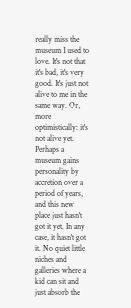really miss the museum I used to love. It's not that it's bad, it's very good. It's just not alive to me in the same way. Or, more optimistically: it's not alive yet. Perhaps a museum gains personality by accretion over a period of years, and this new place just hasn't got it yet. In any case, it hasn't got it. No quiet little niches and galleries where a kid can sit and just absorb the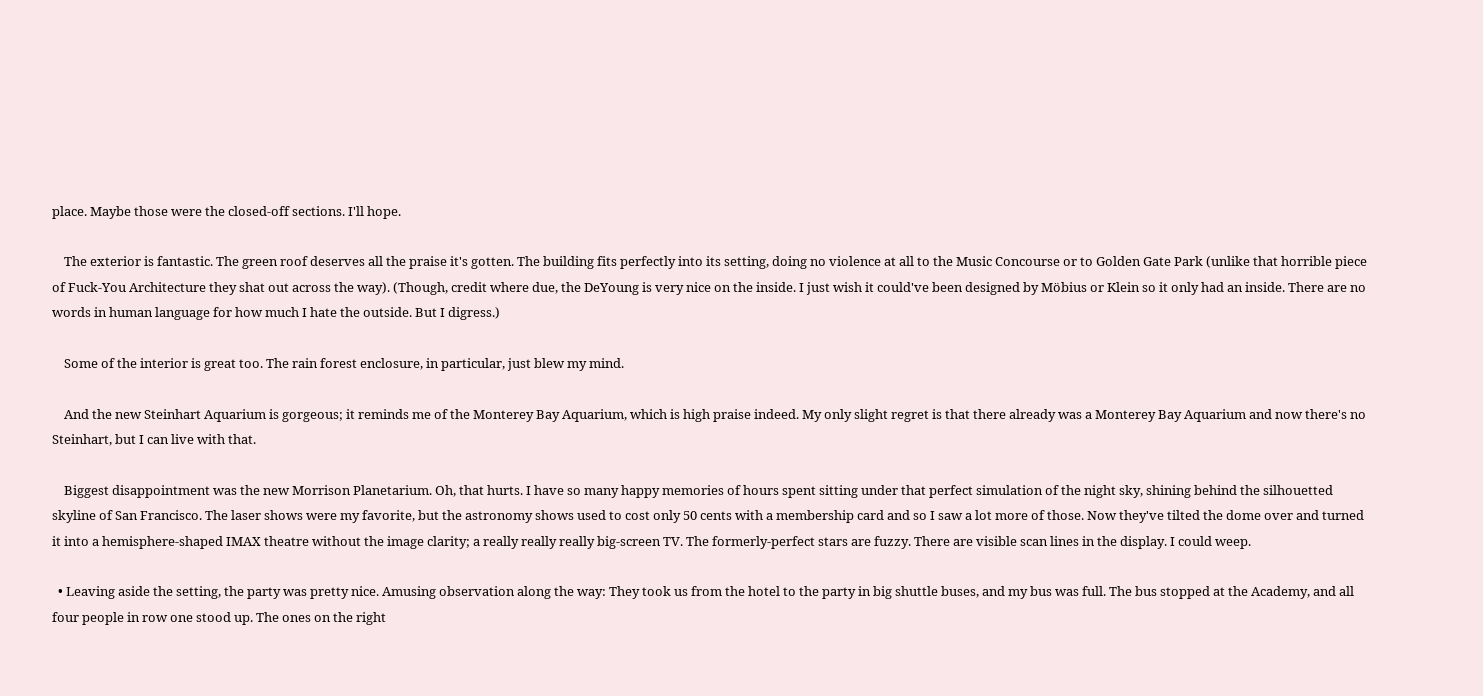place. Maybe those were the closed-off sections. I'll hope.

    The exterior is fantastic. The green roof deserves all the praise it's gotten. The building fits perfectly into its setting, doing no violence at all to the Music Concourse or to Golden Gate Park (unlike that horrible piece of Fuck-You Architecture they shat out across the way). (Though, credit where due, the DeYoung is very nice on the inside. I just wish it could've been designed by Möbius or Klein so it only had an inside. There are no words in human language for how much I hate the outside. But I digress.)

    Some of the interior is great too. The rain forest enclosure, in particular, just blew my mind.

    And the new Steinhart Aquarium is gorgeous; it reminds me of the Monterey Bay Aquarium, which is high praise indeed. My only slight regret is that there already was a Monterey Bay Aquarium and now there's no Steinhart, but I can live with that.

    Biggest disappointment was the new Morrison Planetarium. Oh, that hurts. I have so many happy memories of hours spent sitting under that perfect simulation of the night sky, shining behind the silhouetted skyline of San Francisco. The laser shows were my favorite, but the astronomy shows used to cost only 50 cents with a membership card and so I saw a lot more of those. Now they've tilted the dome over and turned it into a hemisphere-shaped IMAX theatre without the image clarity; a really really really big-screen TV. The formerly-perfect stars are fuzzy. There are visible scan lines in the display. I could weep.

  • Leaving aside the setting, the party was pretty nice. Amusing observation along the way: They took us from the hotel to the party in big shuttle buses, and my bus was full. The bus stopped at the Academy, and all four people in row one stood up. The ones on the right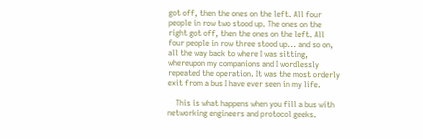got off, then the ones on the left. All four people in row two stood up. The ones on the right got off, then the ones on the left. All four people in row three stood up... and so on, all the way back to where I was sitting, whereupon my companions and I wordlessly repeated the operation. It was the most orderly exit from a bus I have ever seen in my life.

    This is what happens when you fill a bus with networking engineers and protocol geeks.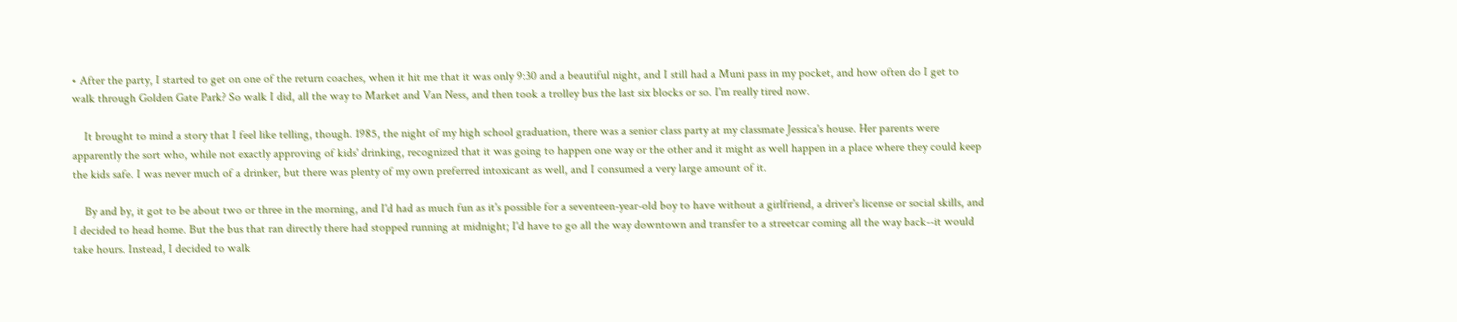• After the party, I started to get on one of the return coaches, when it hit me that it was only 9:30 and a beautiful night, and I still had a Muni pass in my pocket, and how often do I get to walk through Golden Gate Park? So walk I did, all the way to Market and Van Ness, and then took a trolley bus the last six blocks or so. I'm really tired now.

    It brought to mind a story that I feel like telling, though. 1985, the night of my high school graduation, there was a senior class party at my classmate Jessica's house. Her parents were apparently the sort who, while not exactly approving of kids' drinking, recognized that it was going to happen one way or the other and it might as well happen in a place where they could keep the kids safe. I was never much of a drinker, but there was plenty of my own preferred intoxicant as well, and I consumed a very large amount of it.

    By and by, it got to be about two or three in the morning, and I'd had as much fun as it's possible for a seventeen-year-old boy to have without a girlfriend, a driver's license or social skills, and I decided to head home. But the bus that ran directly there had stopped running at midnight; I'd have to go all the way downtown and transfer to a streetcar coming all the way back--it would take hours. Instead, I decided to walk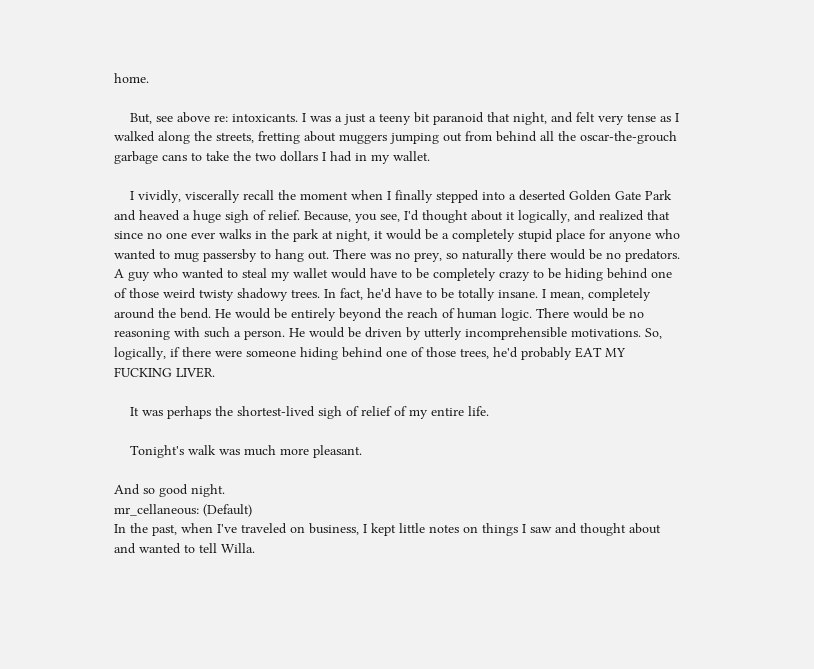home.

    But, see above re: intoxicants. I was a just a teeny bit paranoid that night, and felt very tense as I walked along the streets, fretting about muggers jumping out from behind all the oscar-the-grouch garbage cans to take the two dollars I had in my wallet.

    I vividly, viscerally recall the moment when I finally stepped into a deserted Golden Gate Park and heaved a huge sigh of relief. Because, you see, I'd thought about it logically, and realized that since no one ever walks in the park at night, it would be a completely stupid place for anyone who wanted to mug passersby to hang out. There was no prey, so naturally there would be no predators. A guy who wanted to steal my wallet would have to be completely crazy to be hiding behind one of those weird twisty shadowy trees. In fact, he'd have to be totally insane. I mean, completely around the bend. He would be entirely beyond the reach of human logic. There would be no reasoning with such a person. He would be driven by utterly incomprehensible motivations. So, logically, if there were someone hiding behind one of those trees, he'd probably EAT MY FUCKING LIVER.

    It was perhaps the shortest-lived sigh of relief of my entire life.

    Tonight's walk was much more pleasant.

And so good night.
mr_cellaneous: (Default)
In the past, when I've traveled on business, I kept little notes on things I saw and thought about and wanted to tell Willa.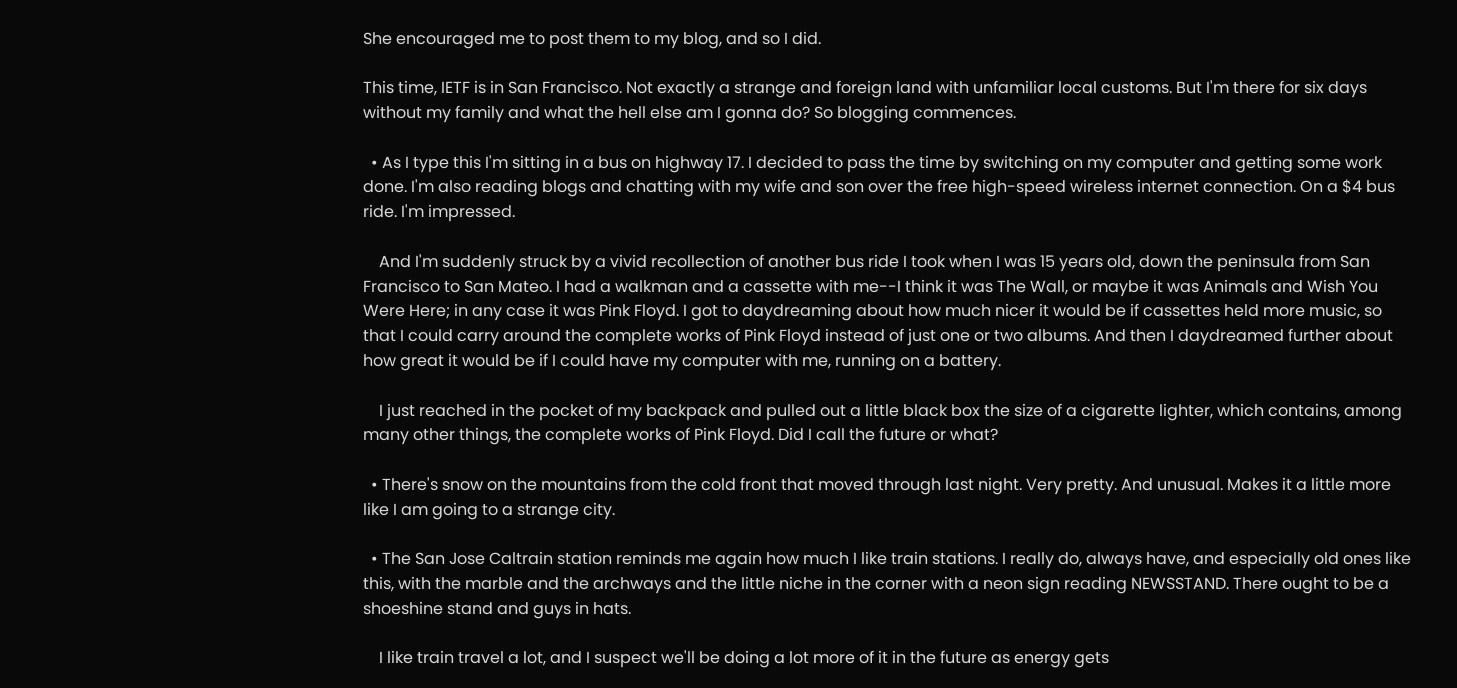She encouraged me to post them to my blog, and so I did.

This time, IETF is in San Francisco. Not exactly a strange and foreign land with unfamiliar local customs. But I'm there for six days without my family and what the hell else am I gonna do? So blogging commences.

  • As I type this I'm sitting in a bus on highway 17. I decided to pass the time by switching on my computer and getting some work done. I'm also reading blogs and chatting with my wife and son over the free high-speed wireless internet connection. On a $4 bus ride. I'm impressed.

    And I'm suddenly struck by a vivid recollection of another bus ride I took when I was 15 years old, down the peninsula from San Francisco to San Mateo. I had a walkman and a cassette with me--I think it was The Wall, or maybe it was Animals and Wish You Were Here; in any case it was Pink Floyd. I got to daydreaming about how much nicer it would be if cassettes held more music, so that I could carry around the complete works of Pink Floyd instead of just one or two albums. And then I daydreamed further about how great it would be if I could have my computer with me, running on a battery.

    I just reached in the pocket of my backpack and pulled out a little black box the size of a cigarette lighter, which contains, among many other things, the complete works of Pink Floyd. Did I call the future or what?

  • There's snow on the mountains from the cold front that moved through last night. Very pretty. And unusual. Makes it a little more like I am going to a strange city.

  • The San Jose Caltrain station reminds me again how much I like train stations. I really do, always have, and especially old ones like this, with the marble and the archways and the little niche in the corner with a neon sign reading NEWSSTAND. There ought to be a shoeshine stand and guys in hats.

    I like train travel a lot, and I suspect we'll be doing a lot more of it in the future as energy gets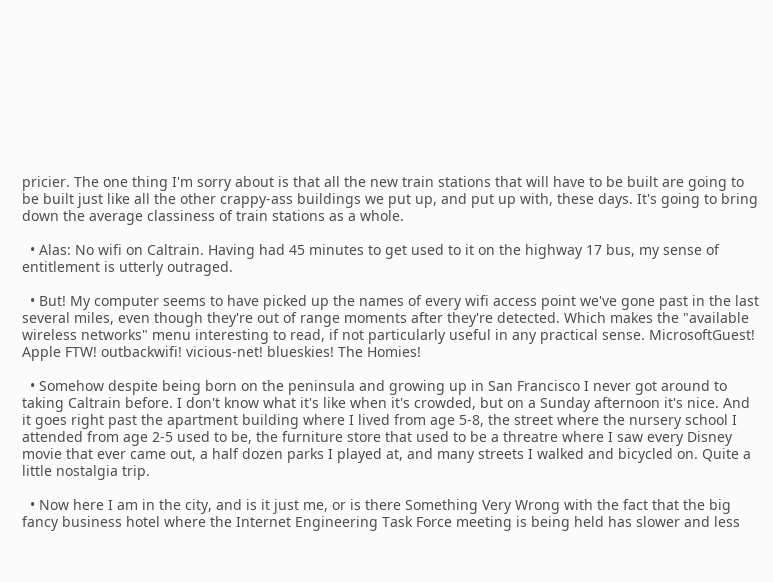pricier. The one thing I'm sorry about is that all the new train stations that will have to be built are going to be built just like all the other crappy-ass buildings we put up, and put up with, these days. It's going to bring down the average classiness of train stations as a whole.

  • Alas: No wifi on Caltrain. Having had 45 minutes to get used to it on the highway 17 bus, my sense of entitlement is utterly outraged.

  • But! My computer seems to have picked up the names of every wifi access point we've gone past in the last several miles, even though they're out of range moments after they're detected. Which makes the "available wireless networks" menu interesting to read, if not particularly useful in any practical sense. MicrosoftGuest! Apple FTW! outbackwifi! vicious-net! blueskies! The Homies!

  • Somehow despite being born on the peninsula and growing up in San Francisco I never got around to taking Caltrain before. I don't know what it's like when it's crowded, but on a Sunday afternoon it's nice. And it goes right past the apartment building where I lived from age 5-8, the street where the nursery school I attended from age 2-5 used to be, the furniture store that used to be a threatre where I saw every Disney movie that ever came out, a half dozen parks I played at, and many streets I walked and bicycled on. Quite a little nostalgia trip.

  • Now here I am in the city, and is it just me, or is there Something Very Wrong with the fact that the big fancy business hotel where the Internet Engineering Task Force meeting is being held has slower and less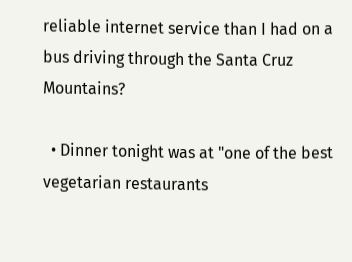reliable internet service than I had on a bus driving through the Santa Cruz Mountains?

  • Dinner tonight was at "one of the best vegetarian restaurants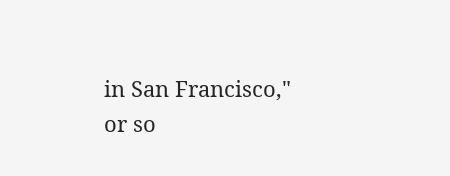in San Francisco," or so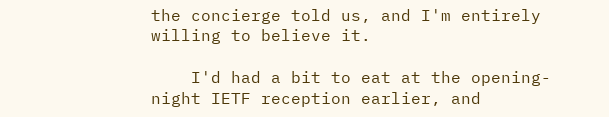the concierge told us, and I'm entirely willing to believe it.

    I'd had a bit to eat at the opening-night IETF reception earlier, and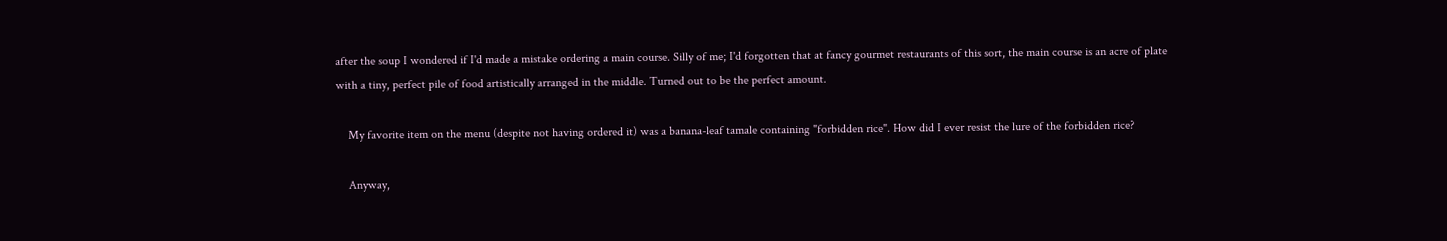after the soup I wondered if I'd made a mistake ordering a main course. Silly of me; I'd forgotten that at fancy gourmet restaurants of this sort, the main course is an acre of plate with a tiny, perfect pile of food artistically arranged in the middle. Turned out to be the perfect amount.

    My favorite item on the menu (despite not having ordered it) was a banana-leaf tamale containing "forbidden rice". How did I ever resist the lure of the forbidden rice?

    Anyway,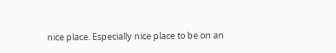nice place. Especially nice place to be on an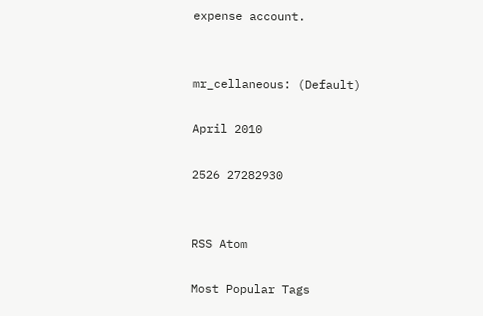expense account.


mr_cellaneous: (Default)

April 2010

2526 27282930


RSS Atom

Most Popular Tags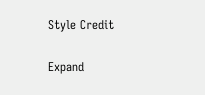Style Credit

Expand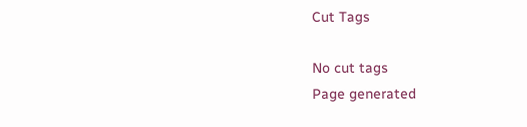Cut Tags

No cut tags
Page generated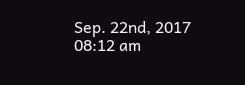Sep. 22nd, 2017 08:12 am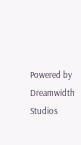Powered by Dreamwidth Studios